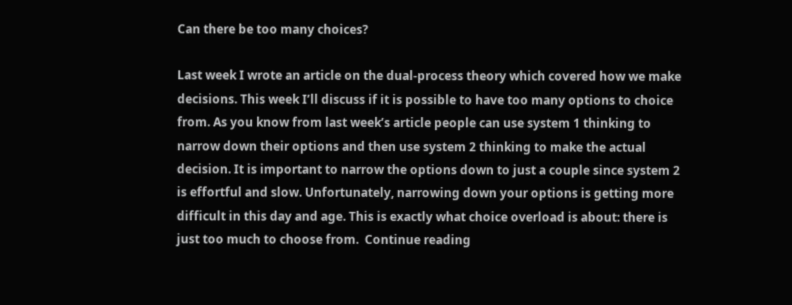Can there be too many choices?

Last week I wrote an article on the dual-process theory which covered how we make decisions. This week I’ll discuss if it is possible to have too many options to choice from. As you know from last week’s article people can use system 1 thinking to narrow down their options and then use system 2 thinking to make the actual decision. It is important to narrow the options down to just a couple since system 2 is effortful and slow. Unfortunately, narrowing down your options is getting more difficult in this day and age. This is exactly what choice overload is about: there is just too much to choose from.  Continue reading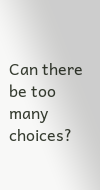Can there be too many choices?